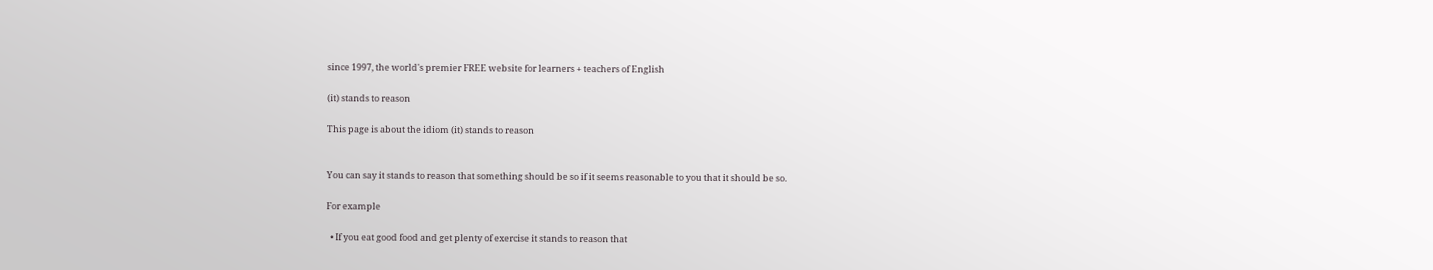since 1997, the world's premier FREE website for learners + teachers of English

(it) stands to reason

This page is about the idiom (it) stands to reason


You can say it stands to reason that something should be so if it seems reasonable to you that it should be so.

For example

  • If you eat good food and get plenty of exercise it stands to reason that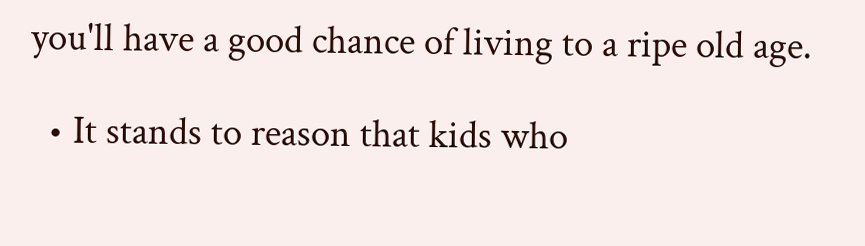you'll have a good chance of living to a ripe old age.

  • It stands to reason that kids who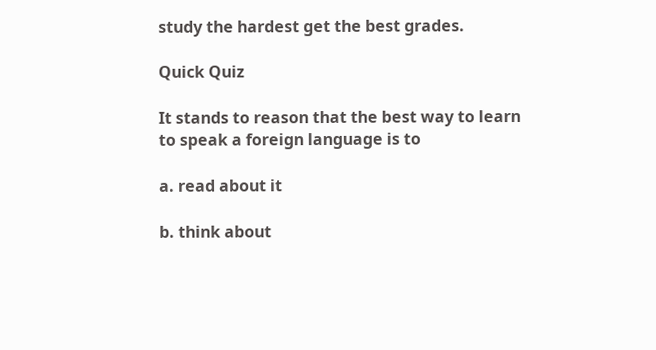study the hardest get the best grades.

Quick Quiz

It stands to reason that the best way to learn to speak a foreign language is to

a. read about it

b. think about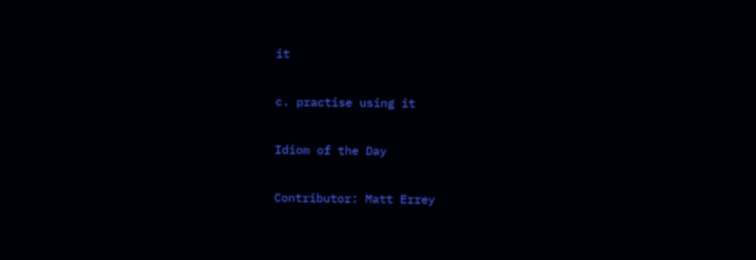it

c. practise using it

Idiom of the Day

Contributor: Matt Errey